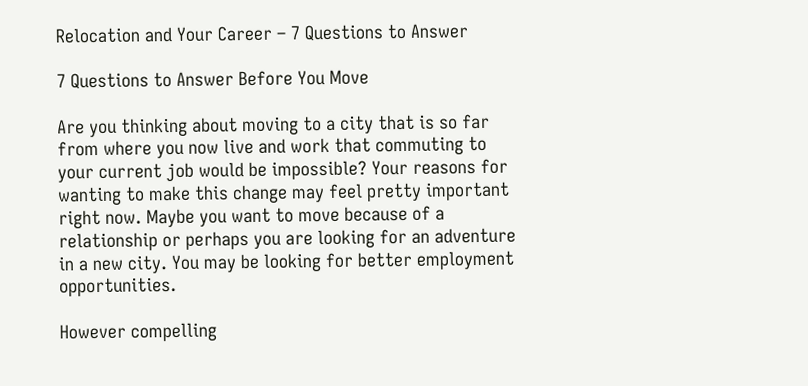Relocation and Your Career – 7 Questions to Answer

7 Questions to Answer Before You Move

Are you thinking about moving to a city that is so far from where you now live and work that commuting to your current job would be impossible? Your reasons for wanting to make this change may feel pretty important right now. Maybe you want to move because of a relationship or perhaps you are looking for an adventure in a new city. You may be looking for better employment opportunities.

However compelling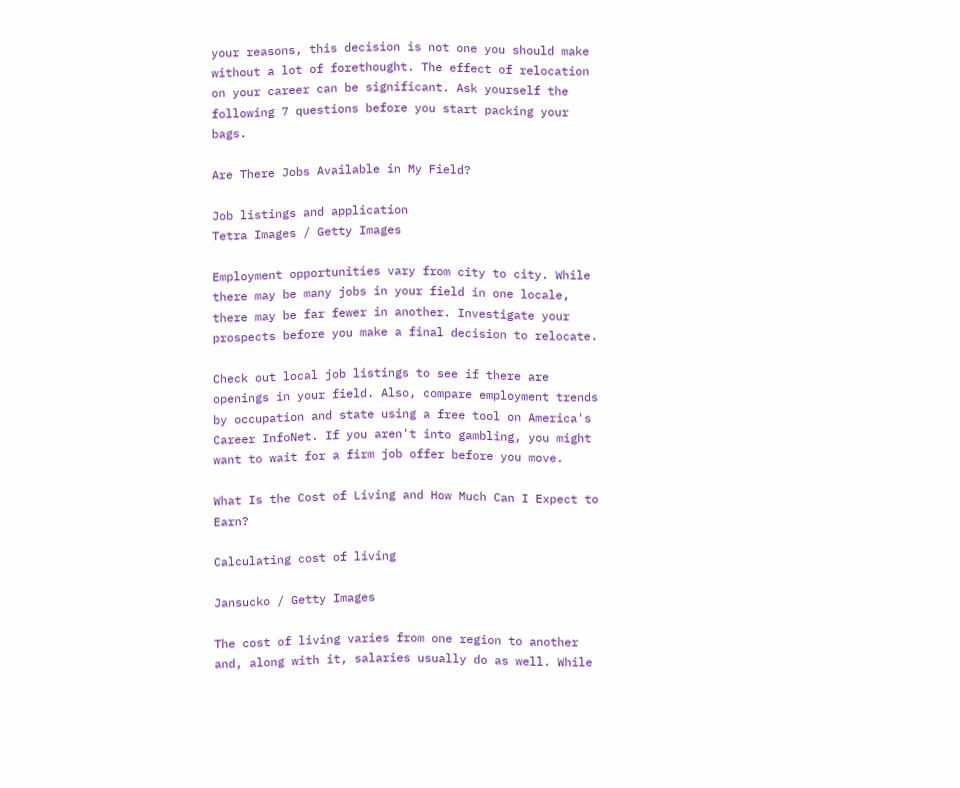your reasons, this decision is not one you should make without a lot of forethought. The effect of relocation on your career can be significant. Ask yourself the following 7 questions before you start packing your bags.

Are There Jobs Available in My Field?

Job listings and application
Tetra Images / Getty Images

Employment opportunities vary from city to city. While there may be many jobs in your field in one locale, there may be far fewer in another. Investigate your prospects before you make a final decision to relocate.

Check out local job listings to see if there are openings in your field. Also, compare employment trends by occupation and state using a free tool on America's Career InfoNet. If you aren't into gambling, you might want to wait for a firm job offer before you move.

What Is the Cost of Living and How Much Can I Expect to Earn?

Calculating cost of living

Jansucko / Getty Images

The cost of living varies from one region to another and, along with it, salaries usually do as well. While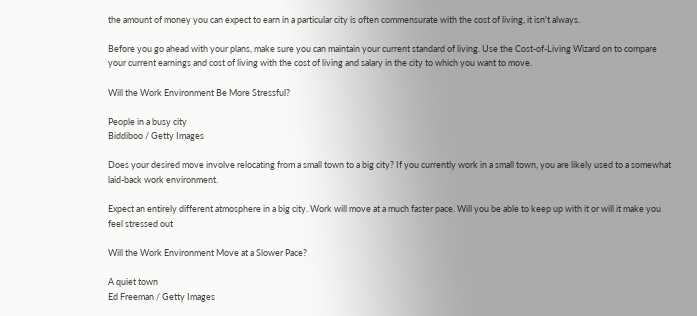the amount of money you can expect to earn in a particular city is often commensurate with the cost of living, it isn't always.

Before you go ahead with your plans, make sure you can maintain your current standard of living. Use the Cost-of-Living Wizard on to compare your current earnings and cost of living with the cost of living and salary in the city to which you want to move.

Will the Work Environment Be More Stressful?

People in a busy city
Biddiboo / Getty Images

Does your desired move involve relocating from a small town to a big city? If you currently work in a small town, you are likely used to a somewhat laid-back work environment.

Expect an entirely different atmosphere in a big city. Work will move at a much faster pace. Will you be able to keep up with it or will it make you feel stressed out

Will the Work Environment Move at a Slower Pace?

A quiet town
Ed Freeman / Getty Images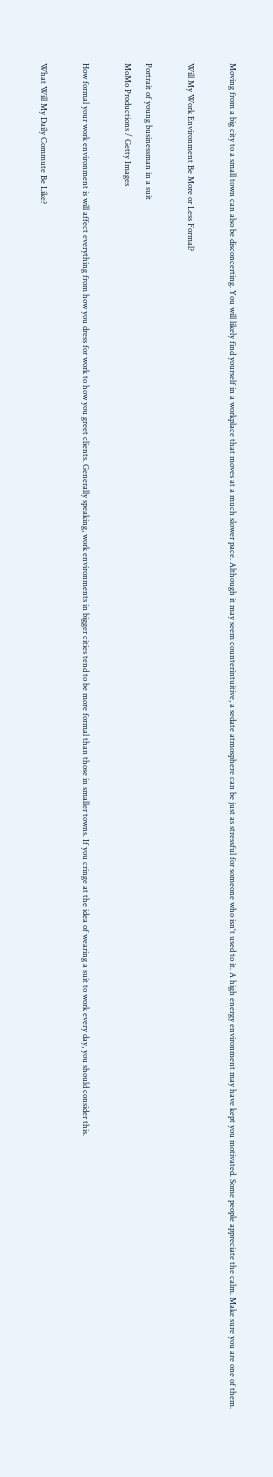Moving from a big city to a small town can also be disconcerting. You will likely find yourself in a workplace that moves at a much slower pace. Although it may seem counterintuitive, a sedate atmosphere can be just as stressful for someone who isn't used to it. A high energy environment may have kept you motivated. Some people appreciate the calm. Make sure you are one of them.

Will My Work Environment Be More or Less Formal?

Portrait of young businessman in a suit
MoMo Productions / Getty Images

How formal your work environment is will affect everything from how you dress for work to how you greet clients. Generally speaking, work environments in bigger cities tend to be more formal than those in smaller towns. If you cringe at the idea of wearing a suit to work every day, you should consider this.

What Will My Daily Commute Be Like?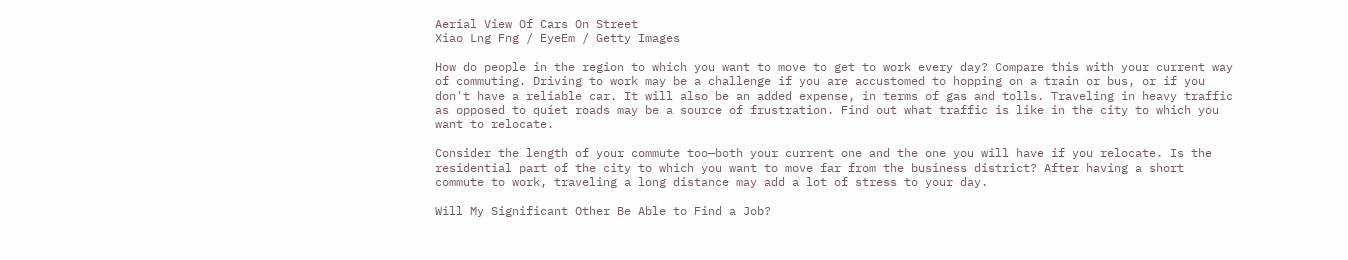Aerial View Of Cars On Street
Xiao Lng Fng / EyeEm / Getty Images

How do people in the region to which you want to move to get to work every day? Compare this with your current way of commuting. Driving to work may be a challenge if you are accustomed to hopping on a train or bus, or if you don't have a reliable car. It will also be an added expense, in terms of gas and tolls. Traveling in heavy traffic as opposed to quiet roads may be a source of frustration. Find out what traffic is like in the city to which you want to relocate.

Consider the length of your commute too—both your current one and the one you will have if you relocate. Is the residential part of the city to which you want to move far from the business district? After having a short commute to work, traveling a long distance may add a lot of stress to your day.

Will My Significant Other Be Able to Find a Job?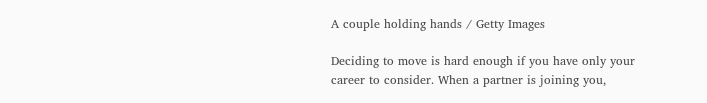A couple holding hands / Getty Images

Deciding to move is hard enough if you have only your career to consider. When a partner is joining you,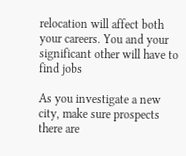relocation will affect both your careers. You and your significant other will have to find jobs

As you investigate a new city, make sure prospects there are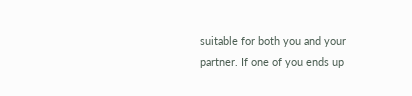suitable for both you and your partner. If one of you ends up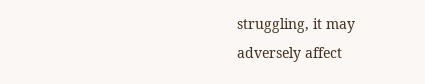struggling, it may adversely affect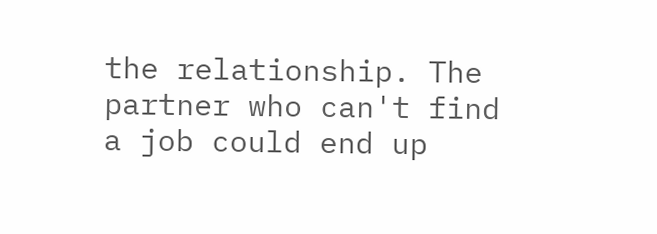the relationship. The partner who can't find a job could end up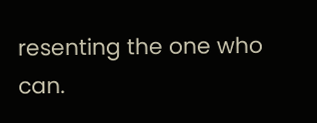resenting the one who can.